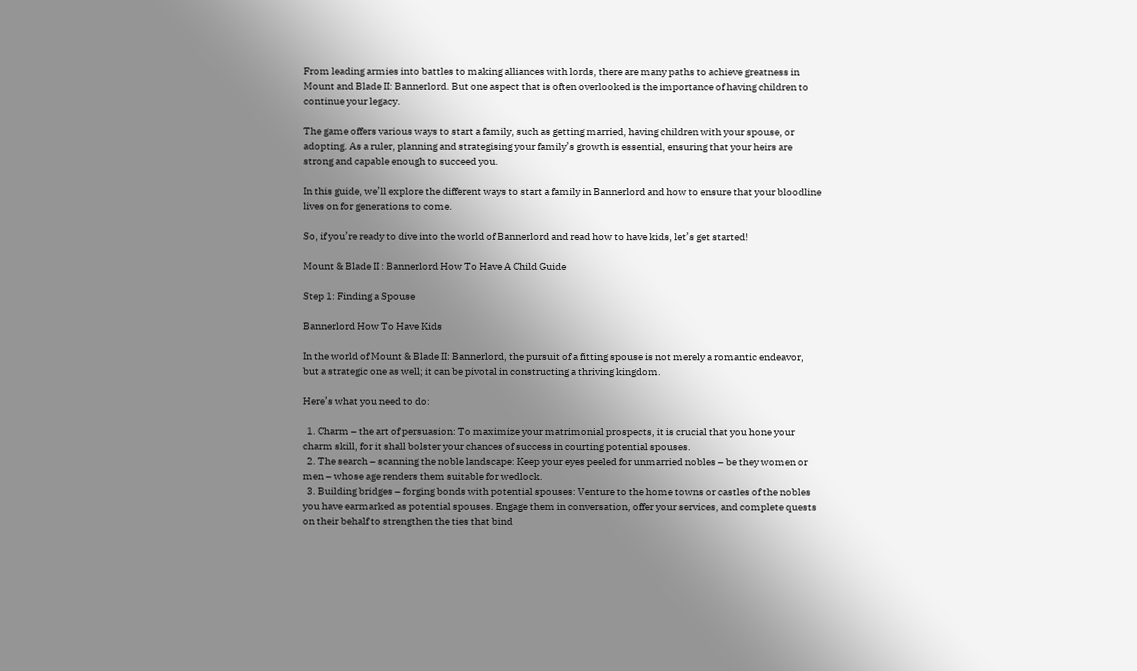From leading armies into battles to making alliances with lords, there are many paths to achieve greatness in Mount and Blade II: Bannerlord. But one aspect that is often overlooked is the importance of having children to continue your legacy.

The game offers various ways to start a family, such as getting married, having children with your spouse, or adopting. As a ruler, planning and strategising your family’s growth is essential, ensuring that your heirs are strong and capable enough to succeed you.

In this guide, we’ll explore the different ways to start a family in Bannerlord and how to ensure that your bloodline lives on for generations to come.

So, if you’re ready to dive into the world of Bannerlord and read how to have kids, let’s get started!

Mount & Blade II : Bannerlord How To Have A Child Guide

Step 1: Finding a Spouse

Bannerlord How To Have Kids

In the world of Mount & Blade II: Bannerlord, the pursuit of a fitting spouse is not merely a romantic endeavor, but a strategic one as well; it can be pivotal in constructing a thriving kingdom.

Here’s what you need to do:

  1. Charm – the art of persuasion: To maximize your matrimonial prospects, it is crucial that you hone your charm skill, for it shall bolster your chances of success in courting potential spouses.
  2. The search – scanning the noble landscape: Keep your eyes peeled for unmarried nobles – be they women or men – whose age renders them suitable for wedlock.
  3. Building bridges – forging bonds with potential spouses: Venture to the home towns or castles of the nobles you have earmarked as potential spouses. Engage them in conversation, offer your services, and complete quests on their behalf to strengthen the ties that bind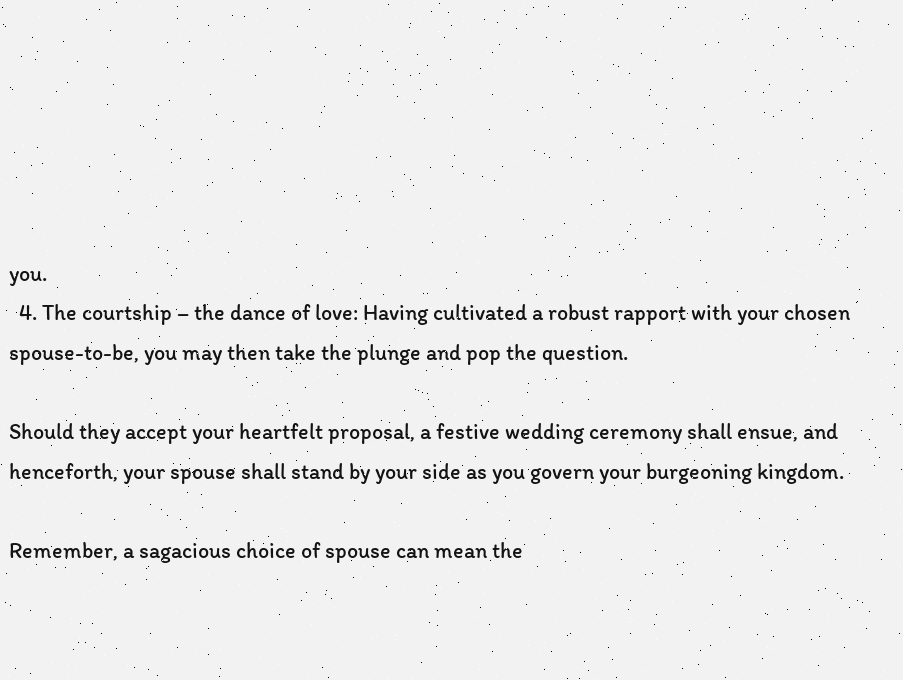you.
  4. The courtship – the dance of love: Having cultivated a robust rapport with your chosen spouse-to-be, you may then take the plunge and pop the question.

Should they accept your heartfelt proposal, a festive wedding ceremony shall ensue, and henceforth, your spouse shall stand by your side as you govern your burgeoning kingdom.

Remember, a sagacious choice of spouse can mean the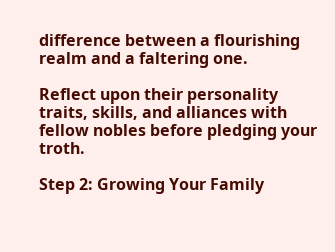difference between a flourishing realm and a faltering one.

Reflect upon their personality traits, skills, and alliances with fellow nobles before pledging your troth.

Step 2: Growing Your Family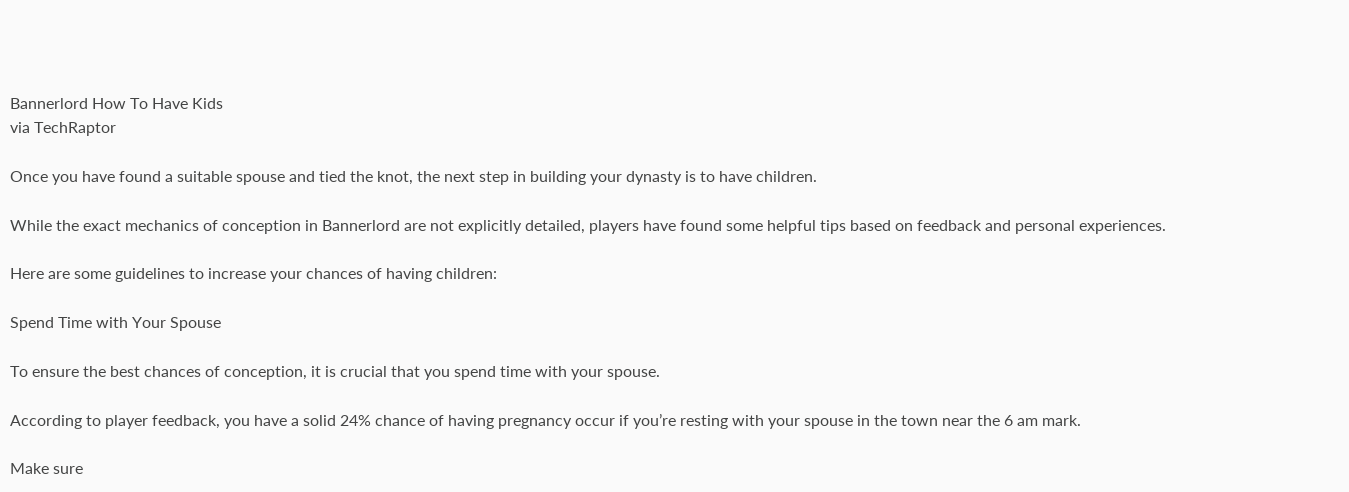Bannerlord How To Have Kids
via TechRaptor

Once you have found a suitable spouse and tied the knot, the next step in building your dynasty is to have children.

While the exact mechanics of conception in Bannerlord are not explicitly detailed, players have found some helpful tips based on feedback and personal experiences.

Here are some guidelines to increase your chances of having children:

Spend Time with Your Spouse

To ensure the best chances of conception, it is crucial that you spend time with your spouse.

According to player feedback, you have a solid 24% chance of having pregnancy occur if you’re resting with your spouse in the town near the 6 am mark.

Make sure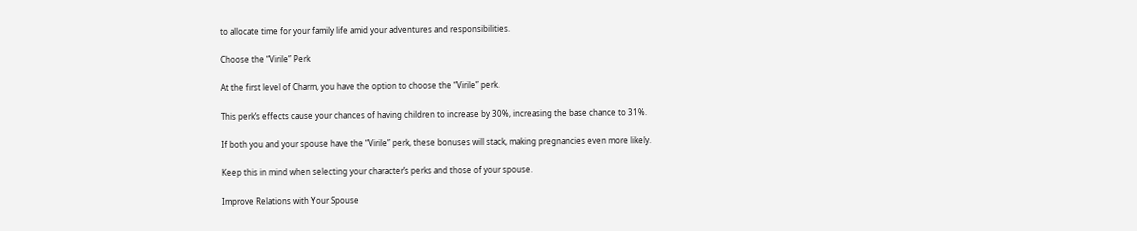to allocate time for your family life amid your adventures and responsibilities.

Choose the “Virile” Perk

At the first level of Charm, you have the option to choose the “Virile” perk.

This perk’s effects cause your chances of having children to increase by 30%, increasing the base chance to 31%.

If both you and your spouse have the “Virile” perk, these bonuses will stack, making pregnancies even more likely.

Keep this in mind when selecting your character’s perks and those of your spouse.

Improve Relations with Your Spouse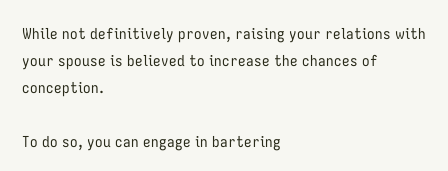While not definitively proven, raising your relations with your spouse is believed to increase the chances of conception.

To do so, you can engage in bartering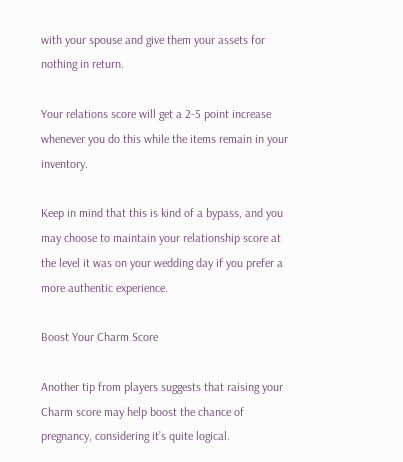with your spouse and give them your assets for nothing in return.

Your relations score will get a 2-5 point increase whenever you do this while the items remain in your inventory.

Keep in mind that this is kind of a bypass, and you may choose to maintain your relationship score at the level it was on your wedding day if you prefer a more authentic experience.

Boost Your Charm Score

Another tip from players suggests that raising your Charm score may help boost the chance of pregnancy, considering it’s quite logical.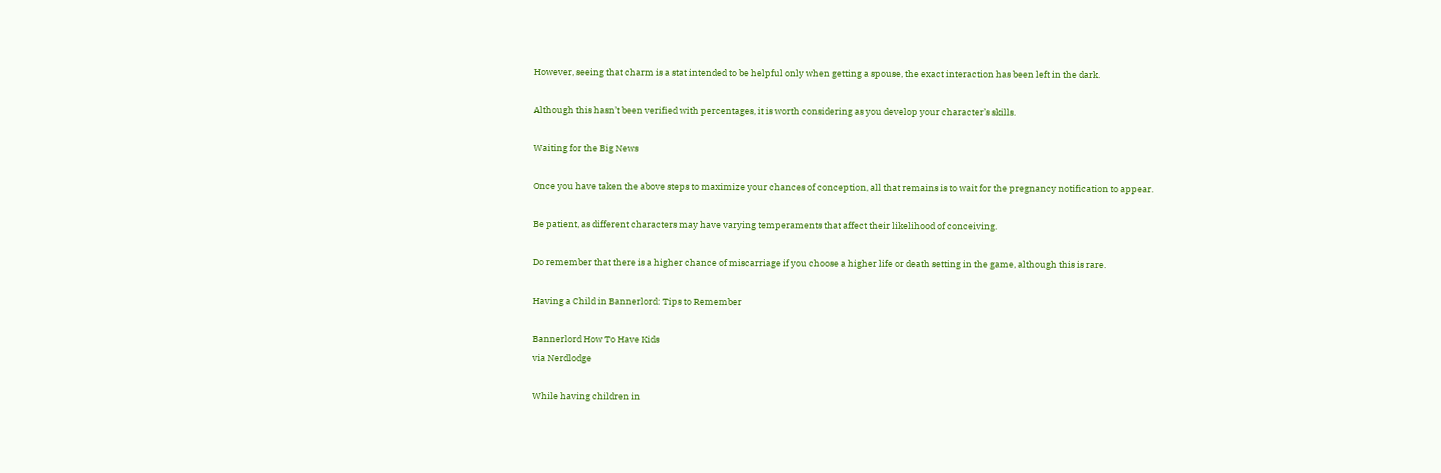However, seeing that charm is a stat intended to be helpful only when getting a spouse, the exact interaction has been left in the dark.

Although this hasn’t been verified with percentages, it is worth considering as you develop your character’s skills.

Waiting for the Big News

Once you have taken the above steps to maximize your chances of conception, all that remains is to wait for the pregnancy notification to appear.

Be patient, as different characters may have varying temperaments that affect their likelihood of conceiving.

Do remember that there is a higher chance of miscarriage if you choose a higher life or death setting in the game, although this is rare.

Having a Child in Bannerlord: Tips to Remember

Bannerlord How To Have Kids
via Nerdlodge

While having children in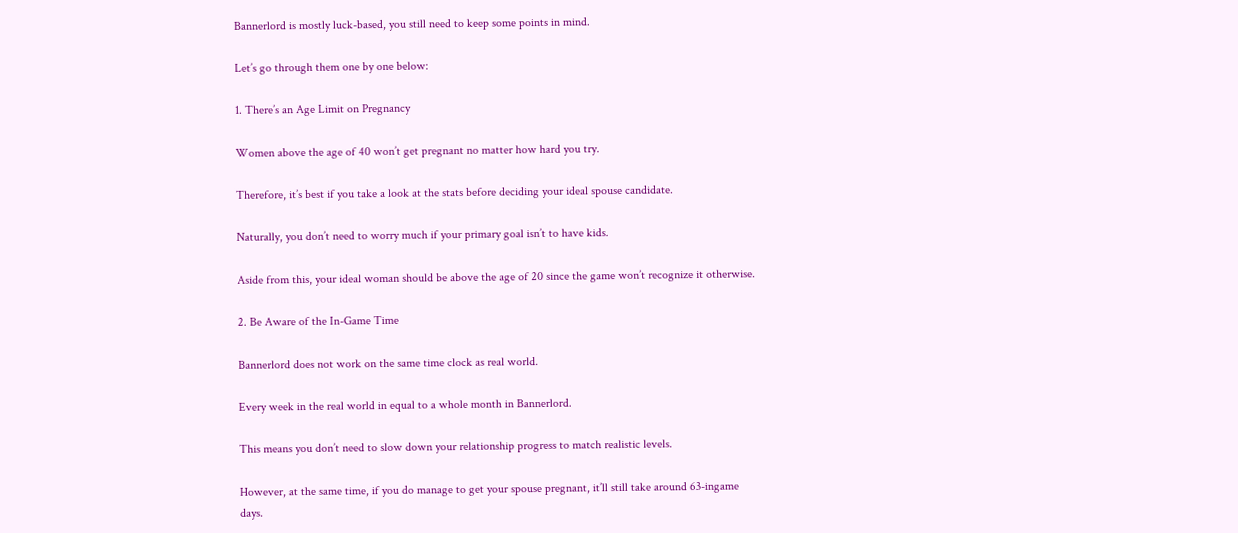Bannerlord is mostly luck-based, you still need to keep some points in mind.

Let’s go through them one by one below:

1. There’s an Age Limit on Pregnancy

Women above the age of 40 won’t get pregnant no matter how hard you try.

Therefore, it’s best if you take a look at the stats before deciding your ideal spouse candidate.

Naturally, you don’t need to worry much if your primary goal isn’t to have kids.

Aside from this, your ideal woman should be above the age of 20 since the game won’t recognize it otherwise.

2. Be Aware of the In-Game Time

Bannerlord does not work on the same time clock as real world.

Every week in the real world in equal to a whole month in Bannerlord.

This means you don’t need to slow down your relationship progress to match realistic levels.

However, at the same time, if you do manage to get your spouse pregnant, it’ll still take around 63-ingame days.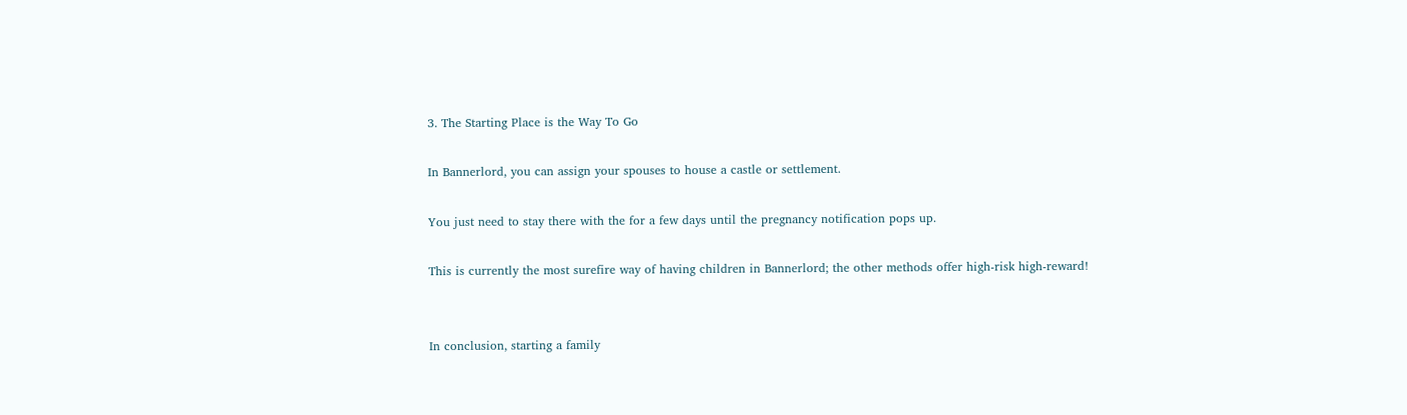3. The Starting Place is the Way To Go

In Bannerlord, you can assign your spouses to house a castle or settlement.

You just need to stay there with the for a few days until the pregnancy notification pops up.

This is currently the most surefire way of having children in Bannerlord; the other methods offer high-risk high-reward!


In conclusion, starting a family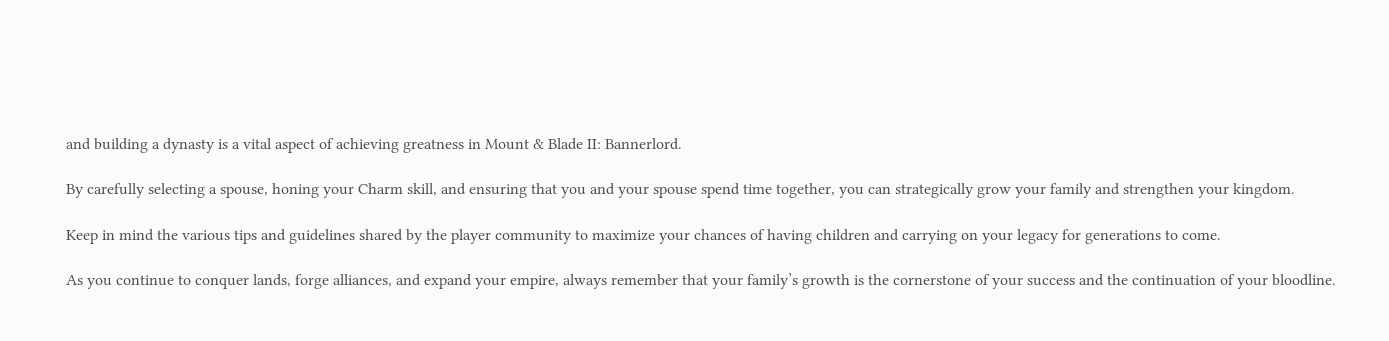and building a dynasty is a vital aspect of achieving greatness in Mount & Blade II: Bannerlord.

By carefully selecting a spouse, honing your Charm skill, and ensuring that you and your spouse spend time together, you can strategically grow your family and strengthen your kingdom.

Keep in mind the various tips and guidelines shared by the player community to maximize your chances of having children and carrying on your legacy for generations to come.

As you continue to conquer lands, forge alliances, and expand your empire, always remember that your family’s growth is the cornerstone of your success and the continuation of your bloodline.